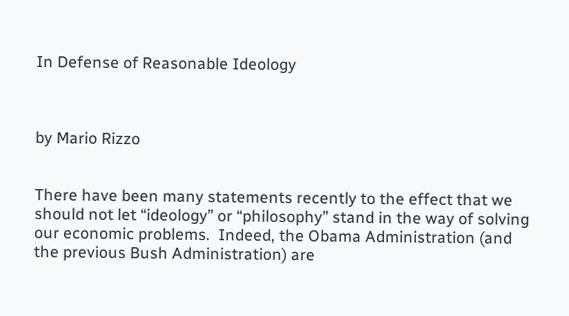In Defense of Reasonable Ideology



by Mario Rizzo


There have been many statements recently to the effect that we should not let “ideology” or “philosophy” stand in the way of solving our economic problems.  Indeed, the Obama Administration (and the previous Bush Administration) are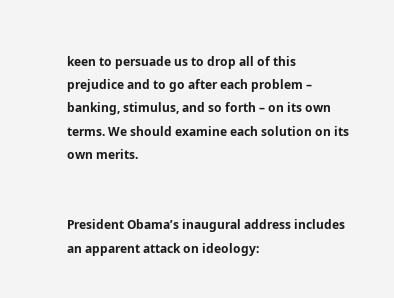keen to persuade us to drop all of this prejudice and to go after each problem – banking, stimulus, and so forth – on its own terms. We should examine each solution on its own merits.


President Obama’s inaugural address includes an apparent attack on ideology: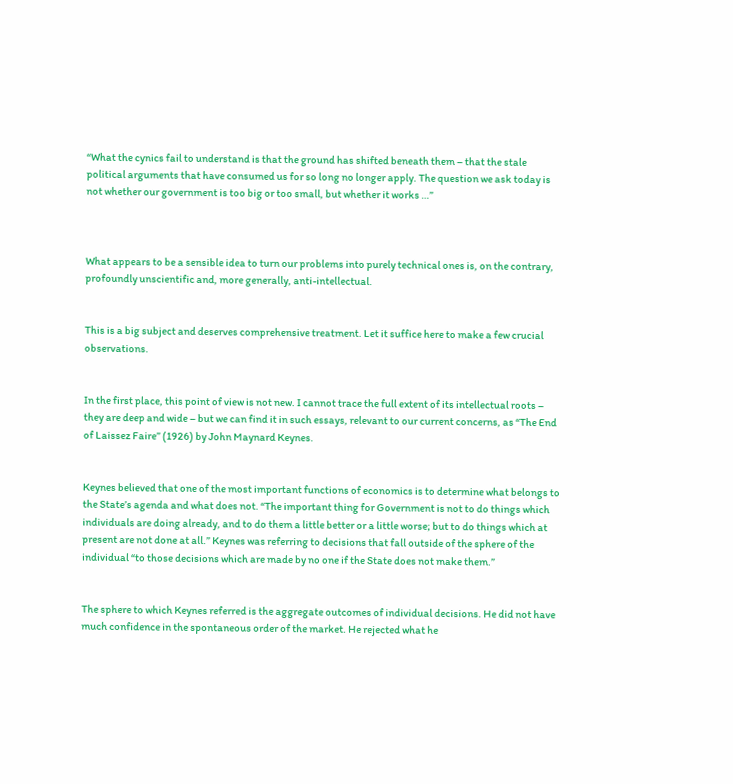“What the cynics fail to understand is that the ground has shifted beneath them – that the stale political arguments that have consumed us for so long no longer apply. The question we ask today is not whether our government is too big or too small, but whether it works …”



What appears to be a sensible idea to turn our problems into purely technical ones is, on the contrary, profoundly unscientific and, more generally, anti-intellectual.


This is a big subject and deserves comprehensive treatment. Let it suffice here to make a few crucial observations.


In the first place, this point of view is not new. I cannot trace the full extent of its intellectual roots – they are deep and wide – but we can find it in such essays, relevant to our current concerns, as “The End of Laissez Faire” (1926) by John Maynard Keynes.


Keynes believed that one of the most important functions of economics is to determine what belongs to the State’s agenda and what does not. “The important thing for Government is not to do things which individuals are doing already, and to do them a little better or a little worse; but to do things which at present are not done at all.” Keynes was referring to decisions that fall outside of the sphere of the individual “to those decisions which are made by no one if the State does not make them.”


The sphere to which Keynes referred is the aggregate outcomes of individual decisions. He did not have much confidence in the spontaneous order of the market. He rejected what he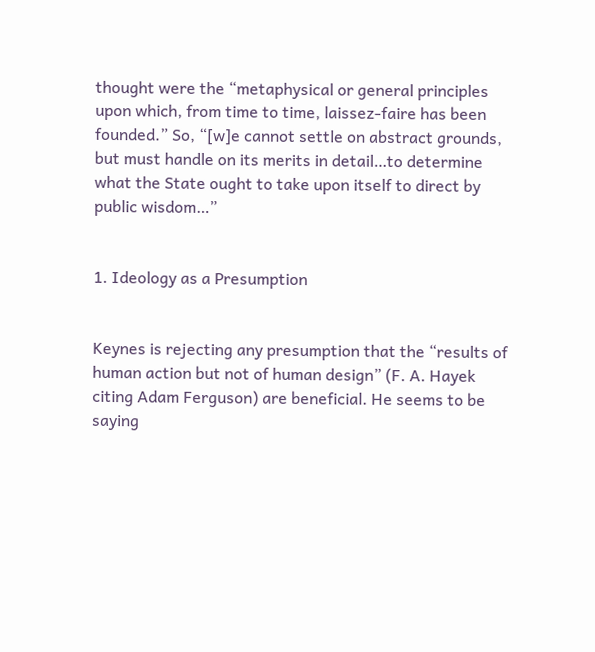thought were the “metaphysical or general principles upon which, from time to time, laissez-faire has been founded.” So, “[w]e cannot settle on abstract grounds, but must handle on its merits in detail…to determine what the State ought to take upon itself to direct by public wisdom…”


1. Ideology as a Presumption


Keynes is rejecting any presumption that the “results of human action but not of human design” (F. A. Hayek citing Adam Ferguson) are beneficial. He seems to be saying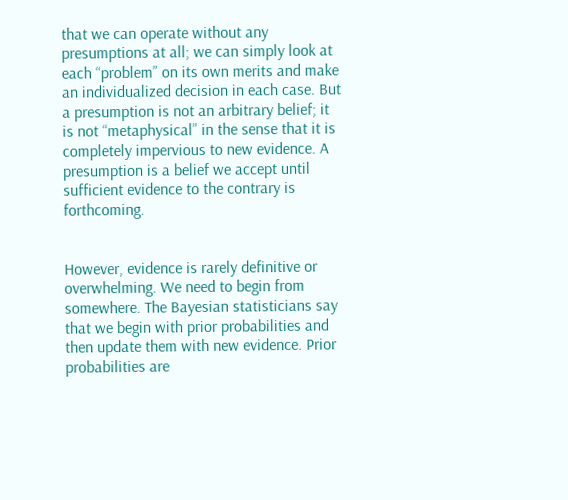that we can operate without any presumptions at all; we can simply look at each “problem” on its own merits and make an individualized decision in each case. But a presumption is not an arbitrary belief; it is not “metaphysical” in the sense that it is completely impervious to new evidence. A presumption is a belief we accept until sufficient evidence to the contrary is forthcoming.


However, evidence is rarely definitive or overwhelming. We need to begin from somewhere. The Bayesian statisticians say that we begin with prior probabilities and then update them with new evidence. Prior probabilities are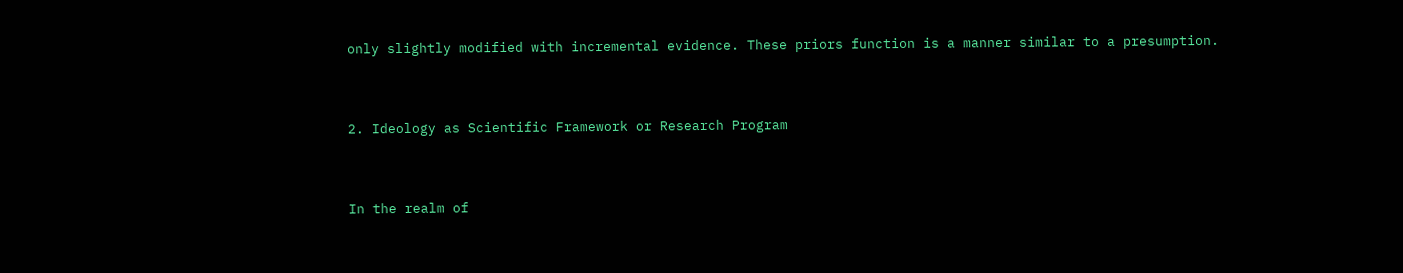only slightly modified with incremental evidence. These priors function is a manner similar to a presumption.


2. Ideology as Scientific Framework or Research Program


In the realm of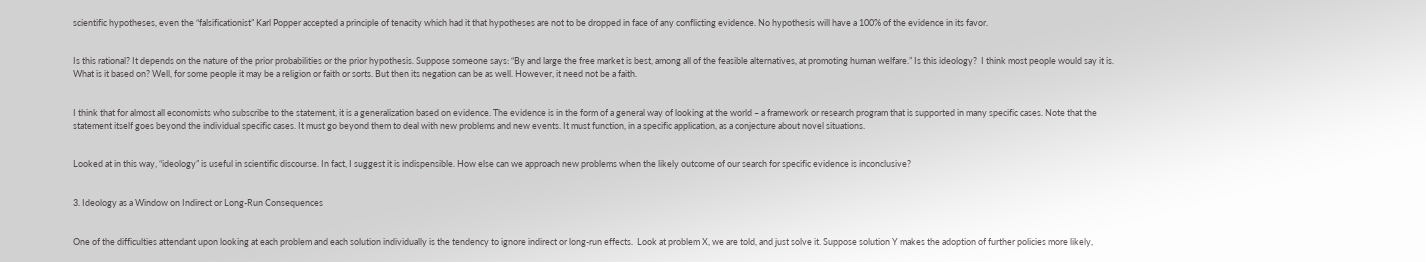scientific hypotheses, even the “falsificationist” Karl Popper accepted a principle of tenacity which had it that hypotheses are not to be dropped in face of any conflicting evidence. No hypothesis will have a 100% of the evidence in its favor.


Is this rational? It depends on the nature of the prior probabilities or the prior hypothesis. Suppose someone says: “By and large the free market is best, among all of the feasible alternatives, at promoting human welfare.” Is this ideology?  I think most people would say it is. What is it based on? Well, for some people it may be a religion or faith or sorts. But then its negation can be as well. However, it need not be a faith.


I think that for almost all economists who subscribe to the statement, it is a generalization based on evidence. The evidence is in the form of a general way of looking at the world – a framework or research program that is supported in many specific cases. Note that the statement itself goes beyond the individual specific cases. It must go beyond them to deal with new problems and new events. It must function, in a specific application, as a conjecture about novel situations.


Looked at in this way, “ideology” is useful in scientific discourse. In fact, I suggest it is indispensible. How else can we approach new problems when the likely outcome of our search for specific evidence is inconclusive?


3. Ideology as a Window on Indirect or Long-Run Consequences


One of the difficulties attendant upon looking at each problem and each solution individually is the tendency to ignore indirect or long-run effects.  Look at problem X, we are told, and just solve it. Suppose solution Y makes the adoption of further policies more likely,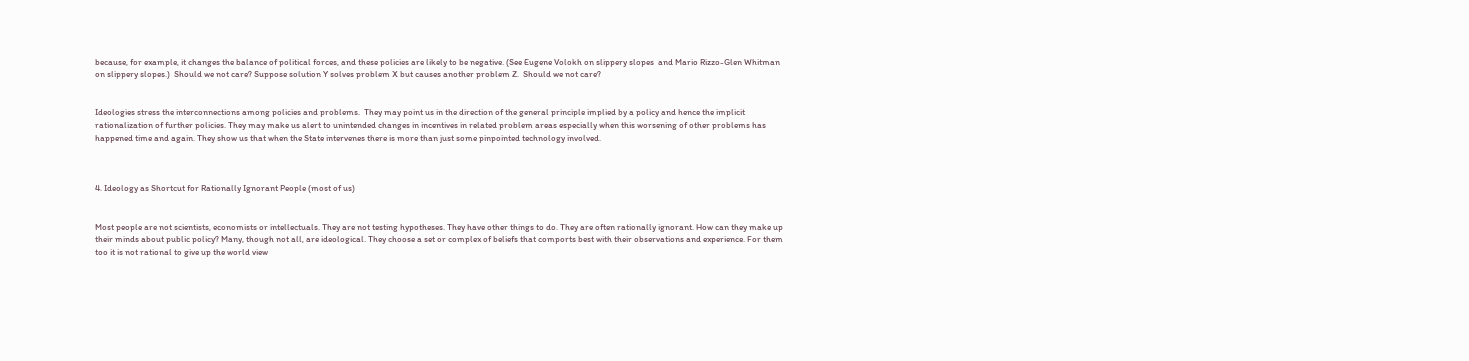because, for example, it changes the balance of political forces, and these policies are likely to be negative. (See Eugene Volokh on slippery slopes  and Mario Rizzo-Glen Whitman on slippery slopes.)  Should we not care? Suppose solution Y solves problem X but causes another problem Z.  Should we not care?


Ideologies stress the interconnections among policies and problems.  They may point us in the direction of the general principle implied by a policy and hence the implicit rationalization of further policies. They may make us alert to unintended changes in incentives in related problem areas especially when this worsening of other problems has happened time and again. They show us that when the State intervenes there is more than just some pinpointed technology involved.



4. Ideology as Shortcut for Rationally Ignorant People (most of us)


Most people are not scientists, economists or intellectuals. They are not testing hypotheses. They have other things to do. They are often rationally ignorant. How can they make up their minds about public policy? Many, though not all, are ideological. They choose a set or complex of beliefs that comports best with their observations and experience. For them too it is not rational to give up the world view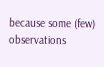because some (few) observations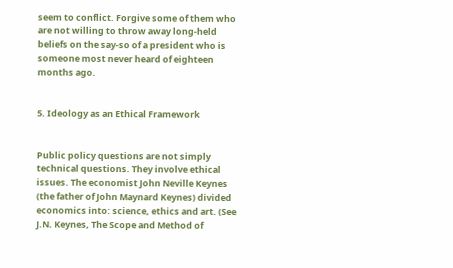seem to conflict. Forgive some of them who are not willing to throw away long-held beliefs on the say-so of a president who is someone most never heard of eighteen months ago.


5. Ideology as an Ethical Framework


Public policy questions are not simply technical questions. They involve ethical issues. The economist John Neville Keynes (the father of John Maynard Keynes) divided economics into: science, ethics and art. (See J.N. Keynes, The Scope and Method of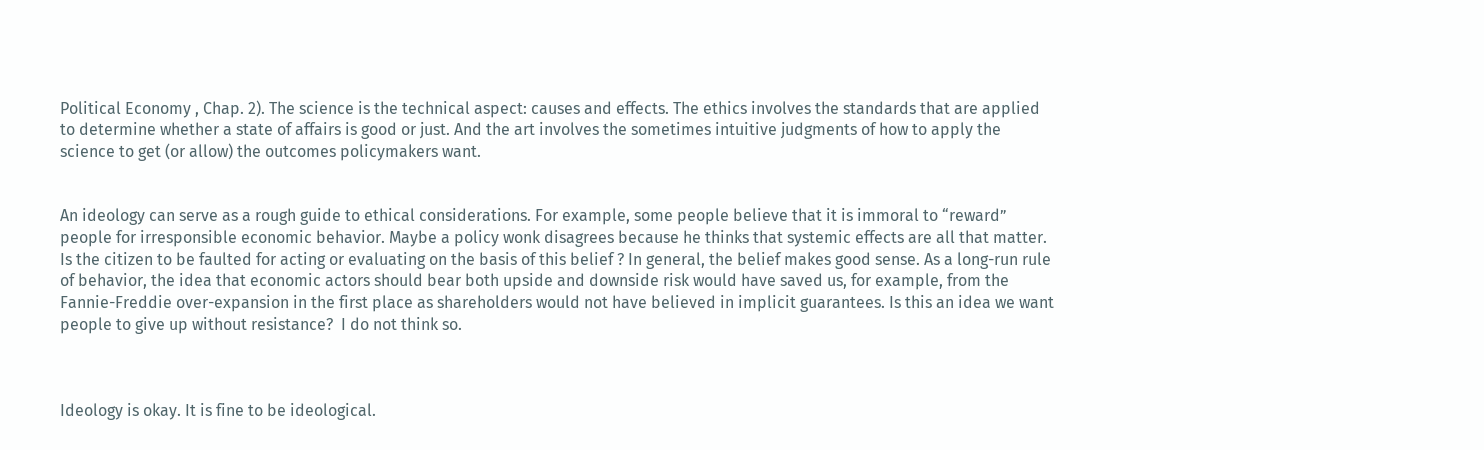Political Economy , Chap. 2). The science is the technical aspect: causes and effects. The ethics involves the standards that are applied to determine whether a state of affairs is good or just. And the art involves the sometimes intuitive judgments of how to apply the science to get (or allow) the outcomes policymakers want.


An ideology can serve as a rough guide to ethical considerations. For example, some people believe that it is immoral to “reward” people for irresponsible economic behavior. Maybe a policy wonk disagrees because he thinks that systemic effects are all that matter. Is the citizen to be faulted for acting or evaluating on the basis of this belief ? In general, the belief makes good sense. As a long-run rule of behavior, the idea that economic actors should bear both upside and downside risk would have saved us, for example, from the Fannie-Freddie over-expansion in the first place as shareholders would not have believed in implicit guarantees. Is this an idea we want people to give up without resistance?  I do not think so.



Ideology is okay. It is fine to be ideological.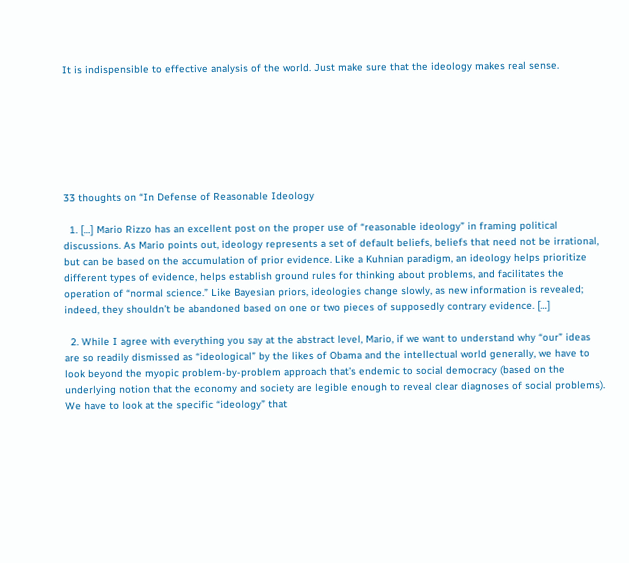It is indispensible to effective analysis of the world. Just make sure that the ideology makes real sense.







33 thoughts on “In Defense of Reasonable Ideology

  1. […] Mario Rizzo has an excellent post on the proper use of “reasonable ideology” in framing political discussions. As Mario points out, ideology represents a set of default beliefs, beliefs that need not be irrational, but can be based on the accumulation of prior evidence. Like a Kuhnian paradigm, an ideology helps prioritize different types of evidence, helps establish ground rules for thinking about problems, and facilitates the operation of “normal science.” Like Bayesian priors, ideologies change slowly, as new information is revealed; indeed, they shouldn’t be abandoned based on one or two pieces of supposedly contrary evidence. […]

  2. While I agree with everything you say at the abstract level, Mario, if we want to understand why “our” ideas are so readily dismissed as “ideological” by the likes of Obama and the intellectual world generally, we have to look beyond the myopic problem-by-problem approach that’s endemic to social democracy (based on the underlying notion that the economy and society are legible enough to reveal clear diagnoses of social problems). We have to look at the specific “ideology” that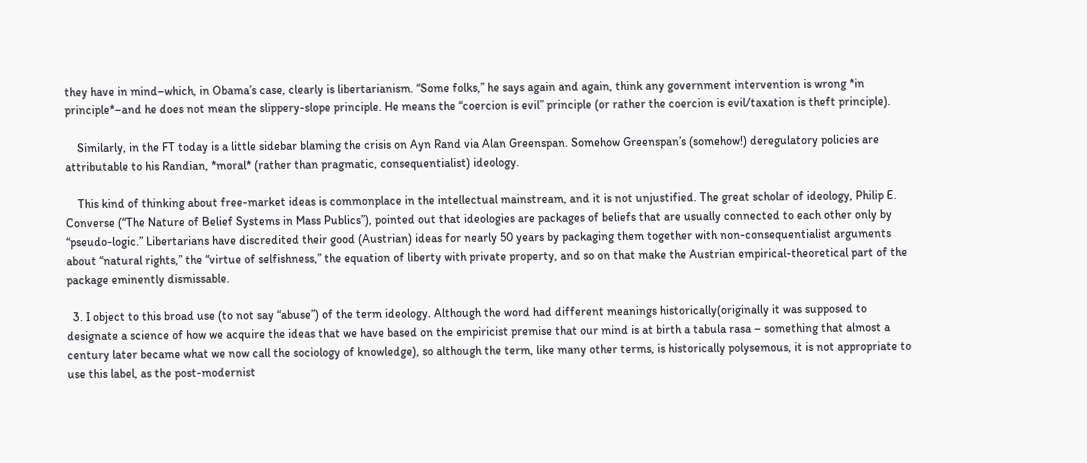they have in mind–which, in Obama’s case, clearly is libertarianism. “Some folks,” he says again and again, think any government intervention is wrong *in principle*–and he does not mean the slippery-slope principle. He means the “coercion is evil” principle (or rather the coercion is evil/taxation is theft principle).

    Similarly, in the FT today is a little sidebar blaming the crisis on Ayn Rand via Alan Greenspan. Somehow Greenspan’s (somehow!) deregulatory policies are attributable to his Randian, *moral* (rather than pragmatic, consequentialist) ideology.

    This kind of thinking about free-market ideas is commonplace in the intellectual mainstream, and it is not unjustified. The great scholar of ideology, Philip E. Converse (“The Nature of Belief Systems in Mass Publics”), pointed out that ideologies are packages of beliefs that are usually connected to each other only by “pseudo-logic.” Libertarians have discredited their good (Austrian) ideas for nearly 50 years by packaging them together with non-consequentialist arguments about “natural rights,” the “virtue of selfishness,” the equation of liberty with private property, and so on that make the Austrian empirical-theoretical part of the package eminently dismissable.

  3. I object to this broad use (to not say “abuse”) of the term ideology. Although the word had different meanings historically(originally it was supposed to designate a science of how we acquire the ideas that we have based on the empiricist premise that our mind is at birth a tabula rasa – something that almost a century later became what we now call the sociology of knowledge), so although the term, like many other terms, is historically polysemous, it is not appropriate to use this label, as the post-modernist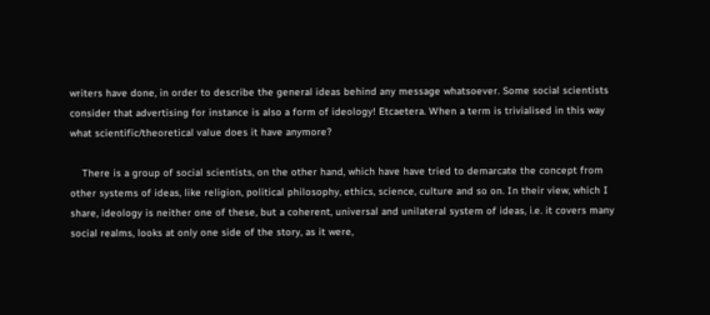writers have done, in order to describe the general ideas behind any message whatsoever. Some social scientists consider that advertising for instance is also a form of ideology! Etcaetera. When a term is trivialised in this way what scientific/theoretical value does it have anymore?

    There is a group of social scientists, on the other hand, which have have tried to demarcate the concept from other systems of ideas, like religion, political philosophy, ethics, science, culture and so on. In their view, which I share, ideology is neither one of these, but a coherent, universal and unilateral system of ideas, i.e. it covers many social realms, looks at only one side of the story, as it were,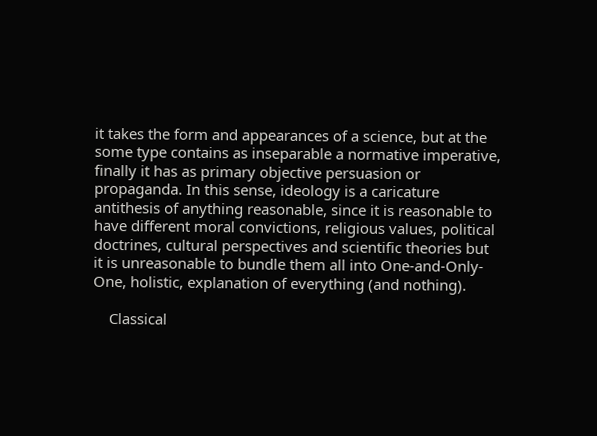it takes the form and appearances of a science, but at the some type contains as inseparable a normative imperative, finally it has as primary objective persuasion or propaganda. In this sense, ideology is a caricature antithesis of anything reasonable, since it is reasonable to have different moral convictions, religious values, political doctrines, cultural perspectives and scientific theories but it is unreasonable to bundle them all into One-and-Only-One, holistic, explanation of everything (and nothing).

    Classical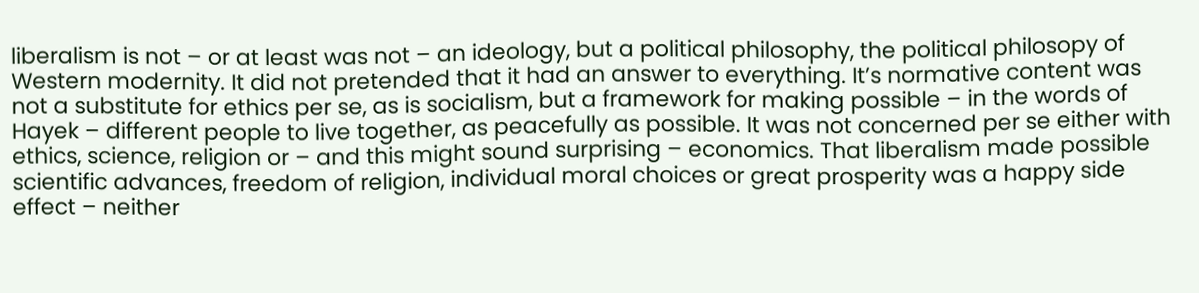liberalism is not – or at least was not – an ideology, but a political philosophy, the political philosopy of Western modernity. It did not pretended that it had an answer to everything. It’s normative content was not a substitute for ethics per se, as is socialism, but a framework for making possible – in the words of Hayek – different people to live together, as peacefully as possible. It was not concerned per se either with ethics, science, religion or – and this might sound surprising – economics. That liberalism made possible scientific advances, freedom of religion, individual moral choices or great prosperity was a happy side effect – neither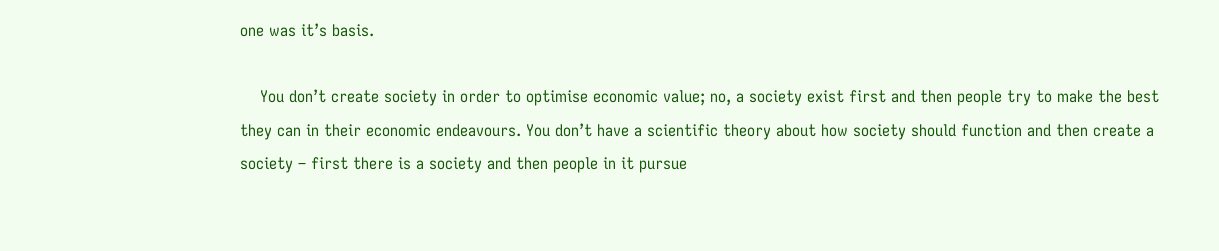one was it’s basis.

    You don’t create society in order to optimise economic value; no, a society exist first and then people try to make the best they can in their economic endeavours. You don’t have a scientific theory about how society should function and then create a society – first there is a society and then people in it pursue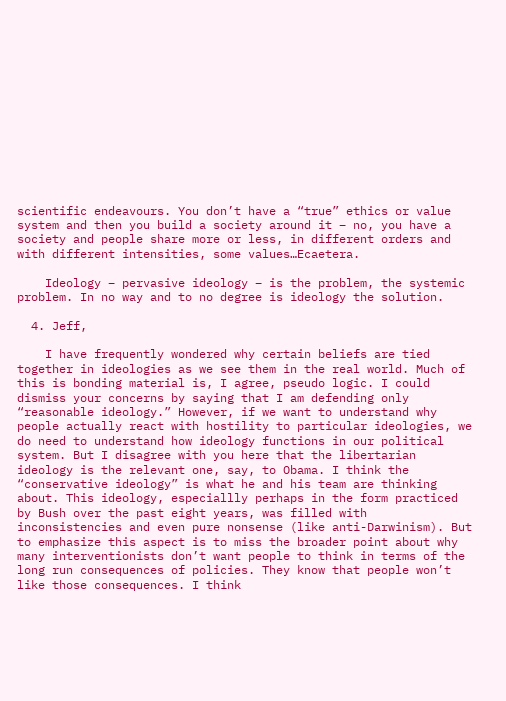scientific endeavours. You don’t have a “true” ethics or value system and then you build a society around it – no, you have a society and people share more or less, in different orders and with different intensities, some values…Ecaetera.

    Ideology – pervasive ideology – is the problem, the systemic problem. In no way and to no degree is ideology the solution.

  4. Jeff,

    I have frequently wondered why certain beliefs are tied together in ideologies as we see them in the real world. Much of this is bonding material is, I agree, pseudo logic. I could dismiss your concerns by saying that I am defending only “reasonable ideology.” However, if we want to understand why people actually react with hostility to particular ideologies, we do need to understand how ideology functions in our political system. But I disagree with you here that the libertarian ideology is the relevant one, say, to Obama. I think the “conservative ideology” is what he and his team are thinking about. This ideology, especiallly perhaps in the form practiced by Bush over the past eight years, was filled with inconsistencies and even pure nonsense (like anti-Darwinism). But to emphasize this aspect is to miss the broader point about why many interventionists don’t want people to think in terms of the long run consequences of policies. They know that people won’t like those consequences. I think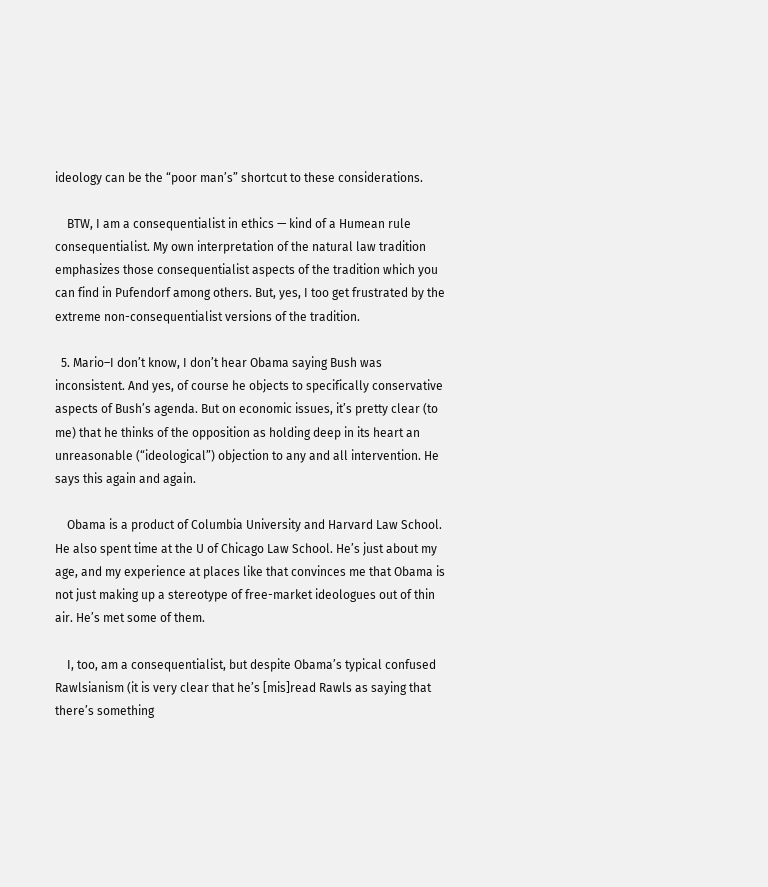ideology can be the “poor man’s” shortcut to these considerations.

    BTW, I am a consequentialist in ethics — kind of a Humean rule consequentialist. My own interpretation of the natural law tradition emphasizes those consequentialist aspects of the tradition which you can find in Pufendorf among others. But, yes, I too get frustrated by the extreme non-consequentialist versions of the tradition.

  5. Mario–I don’t know, I don’t hear Obama saying Bush was inconsistent. And yes, of course he objects to specifically conservative aspects of Bush’s agenda. But on economic issues, it’s pretty clear (to me) that he thinks of the opposition as holding deep in its heart an unreasonable (“ideological”) objection to any and all intervention. He says this again and again.

    Obama is a product of Columbia University and Harvard Law School. He also spent time at the U of Chicago Law School. He’s just about my age, and my experience at places like that convinces me that Obama is not just making up a stereotype of free-market ideologues out of thin air. He’s met some of them.

    I, too, am a consequentialist, but despite Obama’s typical confused Rawlsianism (it is very clear that he’s [mis]read Rawls as saying that there’s something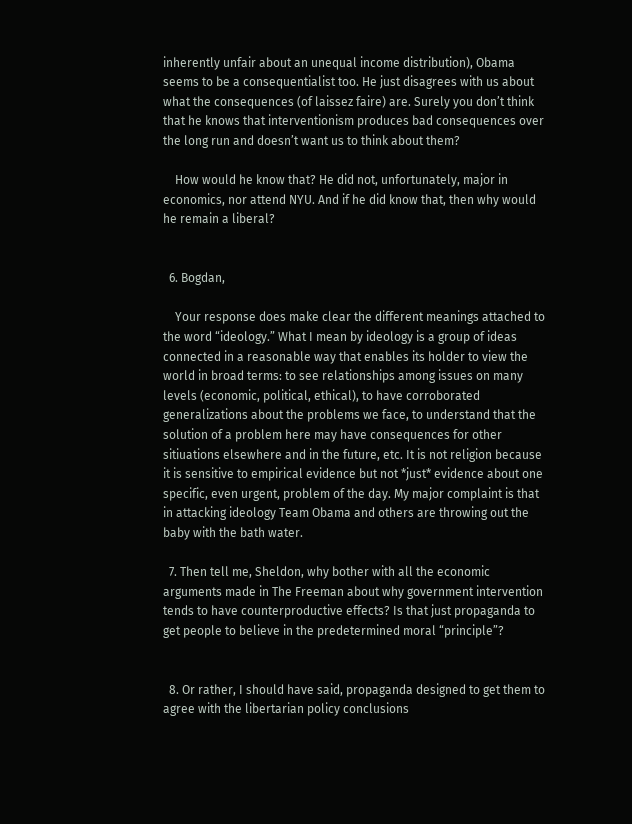inherently unfair about an unequal income distribution), Obama seems to be a consequentialist too. He just disagrees with us about what the consequences (of laissez faire) are. Surely you don’t think that he knows that interventionism produces bad consequences over the long run and doesn’t want us to think about them?

    How would he know that? He did not, unfortunately, major in economics, nor attend NYU. And if he did know that, then why would he remain a liberal?


  6. Bogdan,

    Your response does make clear the different meanings attached to the word “ideology.” What I mean by ideology is a group of ideas connected in a reasonable way that enables its holder to view the world in broad terms: to see relationships among issues on many levels (economic, political, ethical), to have corroborated generalizations about the problems we face, to understand that the solution of a problem here may have consequences for other sitiuations elsewhere and in the future, etc. It is not religion because it is sensitive to empirical evidence but not *just* evidence about one specific, even urgent, problem of the day. My major complaint is that in attacking ideology Team Obama and others are throwing out the baby with the bath water.

  7. Then tell me, Sheldon, why bother with all the economic arguments made in The Freeman about why government intervention tends to have counterproductive effects? Is that just propaganda to get people to believe in the predetermined moral “principle”?


  8. Or rather, I should have said, propaganda designed to get them to agree with the libertarian policy conclusions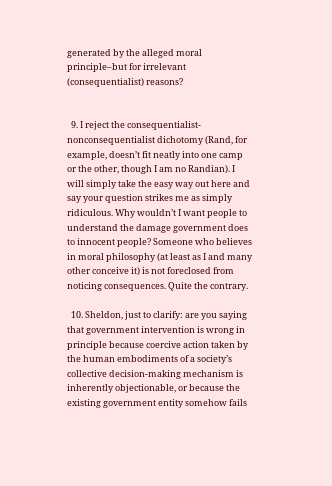generated by the alleged moral principle–but for irrelevant (consequentialist) reasons?


  9. I reject the consequentialist-nonconsequentialist dichotomy (Rand, for example, doesn’t fit neatly into one camp or the other, though I am no Randian). I will simply take the easy way out here and say your question strikes me as simply ridiculous. Why wouldn’t I want people to understand the damage government does to innocent people? Someone who believes in moral philosophy (at least as I and many other conceive it) is not foreclosed from noticing consequences. Quite the contrary.

  10. Sheldon, just to clarify: are you saying that government intervention is wrong in principle because coercive action taken by the human embodiments of a society’s collective decision-making mechanism is inherently objectionable, or because the existing government entity somehow fails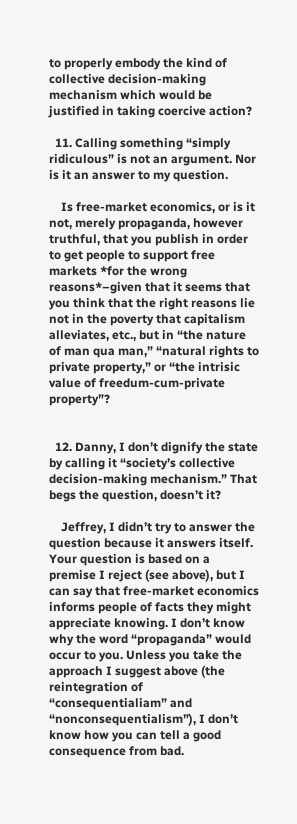to properly embody the kind of collective decision-making mechanism which would be justified in taking coercive action?

  11. Calling something “simply ridiculous” is not an argument. Nor is it an answer to my question.

    Is free-market economics, or is it not, merely propaganda, however truthful, that you publish in order to get people to support free markets *for the wrong reasons*–given that it seems that you think that the right reasons lie not in the poverty that capitalism alleviates, etc., but in “the nature of man qua man,” “natural rights to private property,” or “the intrisic value of freedum-cum-private property”?


  12. Danny, I don’t dignify the state by calling it “society’s collective decision-making mechanism.” That begs the question, doesn’t it?

    Jeffrey, I didn’t try to answer the question because it answers itself. Your question is based on a premise I reject (see above), but I can say that free-market economics informs people of facts they might appreciate knowing. I don’t know why the word “propaganda” would occur to you. Unless you take the approach I suggest above (the reintegration of “consequentialiam” and “nonconsequentialism”), I don’t know how you can tell a good consequence from bad.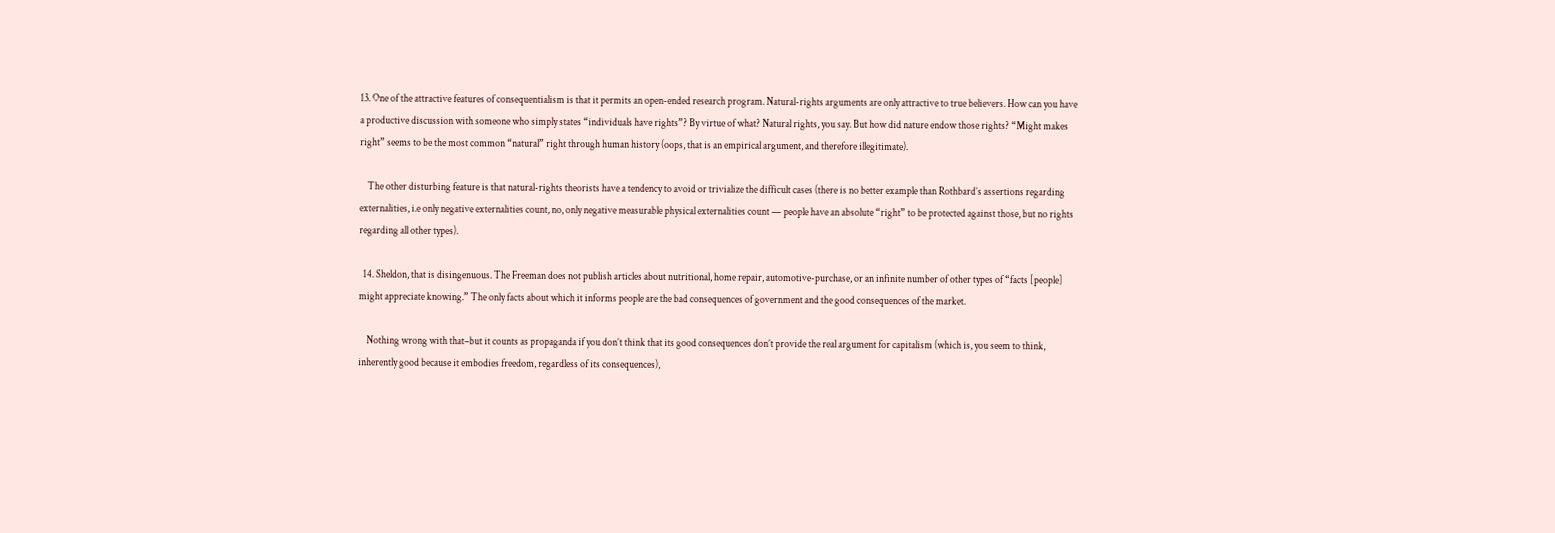13. One of the attractive features of consequentialism is that it permits an open-ended research program. Natural-rights arguments are only attractive to true believers. How can you have a productive discussion with someone who simply states “individuals have rights”? By virtue of what? Natural rights, you say. But how did nature endow those rights? “Might makes right” seems to be the most common “natural” right through human history (oops, that is an empirical argument, and therefore illegitimate).

    The other disturbing feature is that natural-rights theorists have a tendency to avoid or trivialize the difficult cases (there is no better example than Rothbard’s assertions regarding externalities, i.e only negative externalities count, no, only negative measurable physical externalities count — people have an absolute “right” to be protected against those, but no rights regarding all other types).

  14. Sheldon, that is disingenuous. The Freeman does not publish articles about nutritional, home repair, automotive-purchase, or an infinite number of other types of “facts [people] might appreciate knowing.” The only facts about which it informs people are the bad consequences of government and the good consequences of the market.

    Nothing wrong with that–but it counts as propaganda if you don’t think that its good consequences don’t provide the real argument for capitalism (which is, you seem to think, inherently good because it embodies freedom, regardless of its consequences),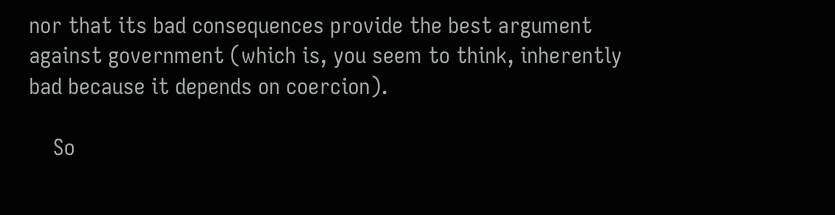nor that its bad consequences provide the best argument against government (which is, you seem to think, inherently bad because it depends on coercion).

    So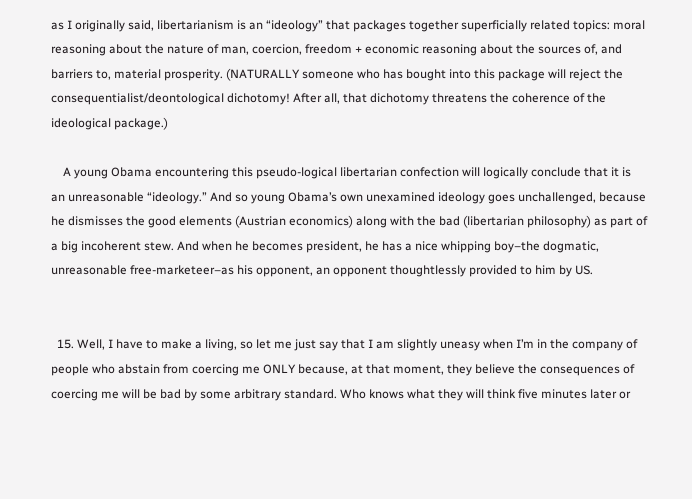as I originally said, libertarianism is an “ideology” that packages together superficially related topics: moral reasoning about the nature of man, coercion, freedom + economic reasoning about the sources of, and barriers to, material prosperity. (NATURALLY someone who has bought into this package will reject the consequentialist/deontological dichotomy! After all, that dichotomy threatens the coherence of the ideological package.)

    A young Obama encountering this pseudo-logical libertarian confection will logically conclude that it is an unreasonable “ideology.” And so young Obama’s own unexamined ideology goes unchallenged, because he dismisses the good elements (Austrian economics) along with the bad (libertarian philosophy) as part of a big incoherent stew. And when he becomes president, he has a nice whipping boy–the dogmatic, unreasonable free-marketeer–as his opponent, an opponent thoughtlessly provided to him by US.


  15. Well, I have to make a living, so let me just say that I am slightly uneasy when I’m in the company of people who abstain from coercing me ONLY because, at that moment, they believe the consequences of coercing me will be bad by some arbitrary standard. Who knows what they will think five minutes later or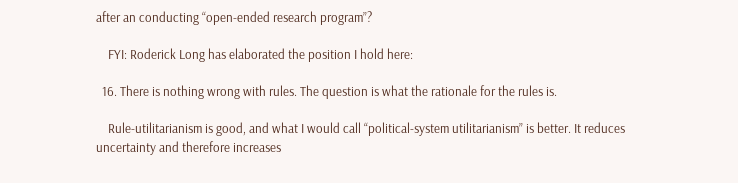after an conducting “open-ended research program”?

    FYI: Roderick Long has elaborated the position I hold here:

  16. There is nothing wrong with rules. The question is what the rationale for the rules is.

    Rule-utilitarianism is good, and what I would call “political-system utilitarianism” is better. It reduces uncertainty and therefore increases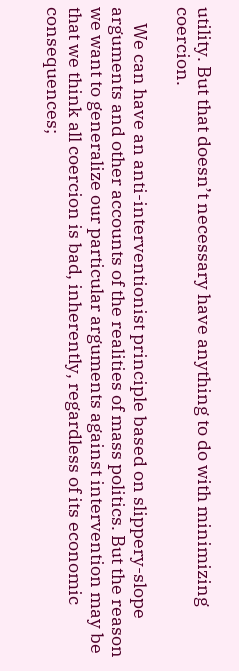utility. But that doesn’t necessary have anything to do with minimizing coercion.

    We can have an anti-interventionist principle based on slippery-slope arguments and other accounts of the realities of mass politics. But the reason we want to generalize our particular arguments against intervention may be that we think all coercion is bad, inherently, regardless of its economic consequences;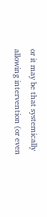or it may be that systemically allowing intervention (or even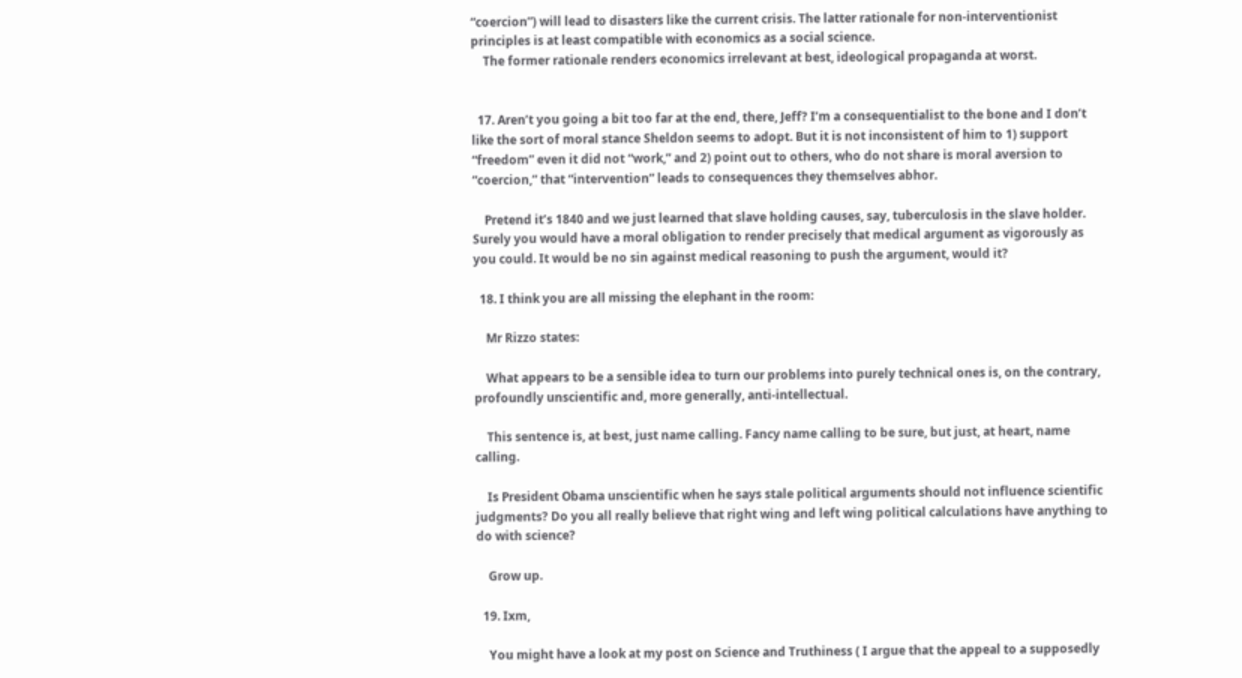“coercion”) will lead to disasters like the current crisis. The latter rationale for non-interventionist principles is at least compatible with economics as a social science.
    The former rationale renders economics irrelevant at best, ideological propaganda at worst.


  17. Aren’t you going a bit too far at the end, there, Jeff? I’m a consequentialist to the bone and I don’t like the sort of moral stance Sheldon seems to adopt. But it is not inconsistent of him to 1) support “freedom” even it did not “work,” and 2) point out to others, who do not share is moral aversion to “coercion,” that “intervention” leads to consequences they themselves abhor.

    Pretend it’s 1840 and we just learned that slave holding causes, say, tuberculosis in the slave holder. Surely you would have a moral obligation to render precisely that medical argument as vigorously as you could. It would be no sin against medical reasoning to push the argument, would it?

  18. I think you are all missing the elephant in the room:

    Mr Rizzo states:

    What appears to be a sensible idea to turn our problems into purely technical ones is, on the contrary, profoundly unscientific and, more generally, anti-intellectual.

    This sentence is, at best, just name calling. Fancy name calling to be sure, but just, at heart, name calling.

    Is President Obama unscientific when he says stale political arguments should not influence scientific judgments? Do you all really believe that right wing and left wing political calculations have anything to do with science?

    Grow up.

  19. Ixm,

    You might have a look at my post on Science and Truthiness ( I argue that the appeal to a supposedly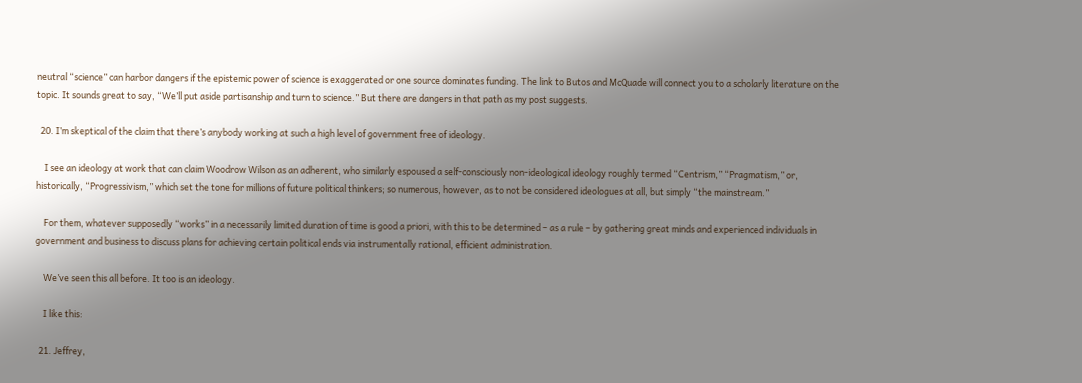neutral “science” can harbor dangers if the epistemic power of science is exaggerated or one source dominates funding. The link to Butos and McQuade will connect you to a scholarly literature on the topic. It sounds great to say, “We’ll put aside partisanship and turn to science.” But there are dangers in that path as my post suggests.

  20. I’m skeptical of the claim that there’s anybody working at such a high level of government free of ideology.

    I see an ideology at work that can claim Woodrow Wilson as an adherent, who similarly espoused a self-consciously non-ideological ideology roughly termed “Centrism,” “Pragmatism,” or, historically, “Progressivism,” which set the tone for millions of future political thinkers; so numerous, however, as to not be considered ideologues at all, but simply “the mainstream.”

    For them, whatever supposedly “works” in a necessarily limited duration of time is good a priori, with this to be determined – as a rule – by gathering great minds and experienced individuals in government and business to discuss plans for achieving certain political ends via instrumentally rational, efficient administration.

    We’ve seen this all before. It too is an ideology.

    I like this:

  21. Jeffrey,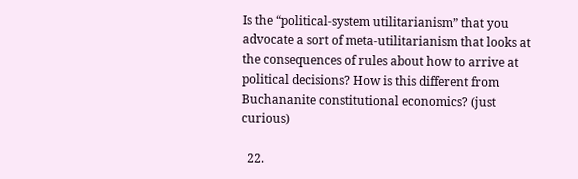Is the “political-system utilitarianism” that you advocate a sort of meta-utilitarianism that looks at the consequences of rules about how to arrive at political decisions? How is this different from Buchananite constitutional economics? (just curious)

  22.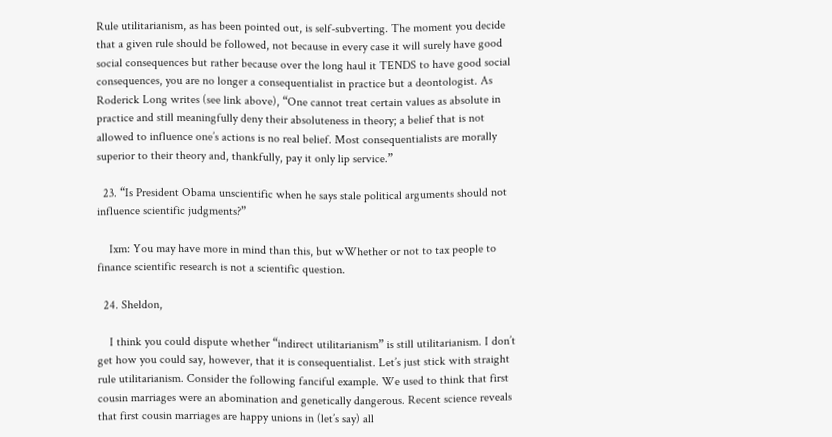Rule utilitarianism, as has been pointed out, is self-subverting. The moment you decide that a given rule should be followed, not because in every case it will surely have good social consequences but rather because over the long haul it TENDS to have good social consequences, you are no longer a consequentialist in practice but a deontologist. As Roderick Long writes (see link above), “One cannot treat certain values as absolute in practice and still meaningfully deny their absoluteness in theory; a belief that is not allowed to influence one’s actions is no real belief. Most consequentialists are morally superior to their theory and, thankfully, pay it only lip service.”

  23. “Is President Obama unscientific when he says stale political arguments should not influence scientific judgments?”

    Ixm: You may have more in mind than this, but wWhether or not to tax people to finance scientific research is not a scientific question.

  24. Sheldon,

    I think you could dispute whether “indirect utilitarianism” is still utilitarianism. I don’t get how you could say, however, that it is consequentialist. Let’s just stick with straight rule utilitarianism. Consider the following fanciful example. We used to think that first cousin marriages were an abomination and genetically dangerous. Recent science reveals that first cousin marriages are happy unions in (let’s say) all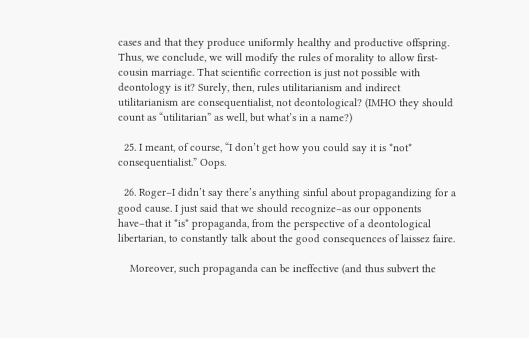cases and that they produce uniformly healthy and productive offspring. Thus, we conclude, we will modify the rules of morality to allow first-cousin marriage. That scientific correction is just not possible with deontology is it? Surely, then, rules utilitarianism and indirect utilitarianism are consequentialist, not deontological? (IMHO they should count as “utilitarian” as well, but what’s in a name?)

  25. I meant, of course, “I don’t get how you could say it is *not* consequentialist.” Oops.

  26. Roger–I didn’t say there’s anything sinful about propagandizing for a good cause. I just said that we should recognize–as our opponents have–that it *is* propaganda, from the perspective of a deontological libertarian, to constantly talk about the good consequences of laissez faire.

    Moreover, such propaganda can be ineffective (and thus subvert the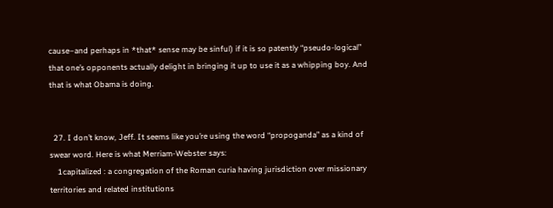cause–and perhaps in *that* sense may be sinful) if it is so patently “pseudo-logical” that one’s opponents actually delight in bringing it up to use it as a whipping boy. And that is what Obama is doing.


  27. I don’t know, Jeff. It seems like you’re using the word “propoganda” as a kind of swear word. Here is what Merriam-Webster says:
    1capitalized : a congregation of the Roman curia having jurisdiction over missionary territories and related institutions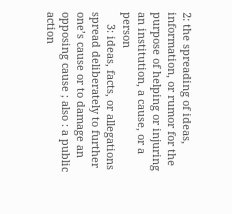2: the spreading of ideas, information, or rumor for the purpose of helping or injuring an institution, a cause, or a person
    3: ideas, facts, or allegations spread deliberately to further one’s cause or to damage an opposing cause ; also : a public action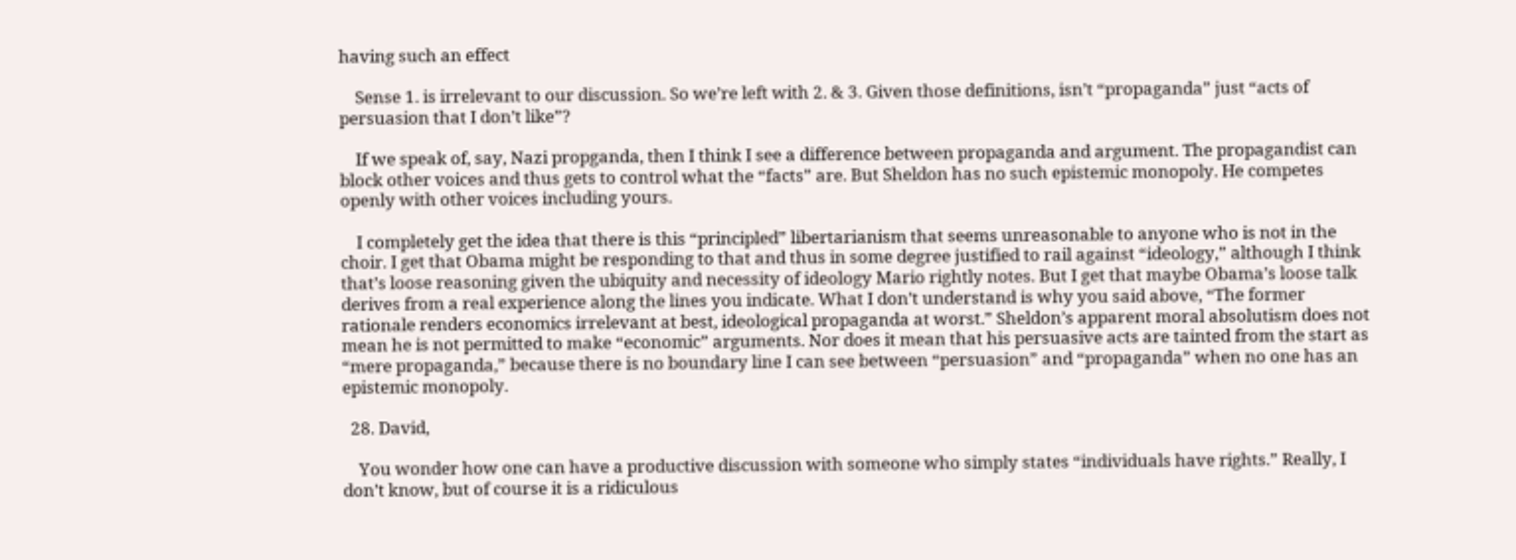having such an effect

    Sense 1. is irrelevant to our discussion. So we’re left with 2. & 3. Given those definitions, isn’t “propaganda” just “acts of persuasion that I don’t like”?

    If we speak of, say, Nazi propganda, then I think I see a difference between propaganda and argument. The propagandist can block other voices and thus gets to control what the “facts” are. But Sheldon has no such epistemic monopoly. He competes openly with other voices including yours.

    I completely get the idea that there is this “principled” libertarianism that seems unreasonable to anyone who is not in the choir. I get that Obama might be responding to that and thus in some degree justified to rail against “ideology,” although I think that’s loose reasoning given the ubiquity and necessity of ideology Mario rightly notes. But I get that maybe Obama’s loose talk derives from a real experience along the lines you indicate. What I don’t understand is why you said above, “The former rationale renders economics irrelevant at best, ideological propaganda at worst.” Sheldon’s apparent moral absolutism does not mean he is not permitted to make “economic” arguments. Nor does it mean that his persuasive acts are tainted from the start as “mere propaganda,” because there is no boundary line I can see between “persuasion” and “propaganda” when no one has an epistemic monopoly.

  28. David,

    You wonder how one can have a productive discussion with someone who simply states “individuals have rights.” Really, I don’t know, but of course it is a ridiculous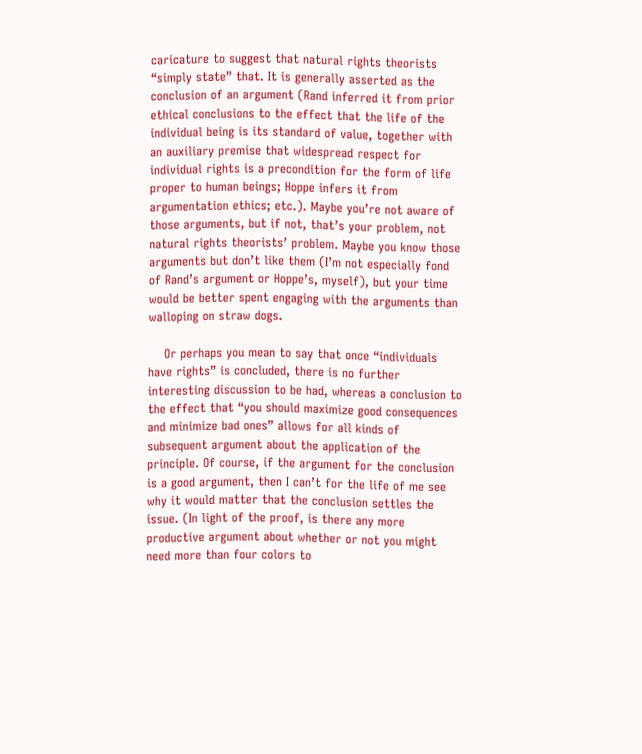caricature to suggest that natural rights theorists “simply state” that. It is generally asserted as the conclusion of an argument (Rand inferred it from prior ethical conclusions to the effect that the life of the individual being is its standard of value, together with an auxiliary premise that widespread respect for individual rights is a precondition for the form of life proper to human beings; Hoppe infers it from argumentation ethics; etc.). Maybe you’re not aware of those arguments, but if not, that’s your problem, not natural rights theorists’ problem. Maybe you know those arguments but don’t like them (I’m not especially fond of Rand’s argument or Hoppe’s, myself), but your time would be better spent engaging with the arguments than walloping on straw dogs.

    Or perhaps you mean to say that once “individuals have rights” is concluded, there is no further interesting discussion to be had, whereas a conclusion to the effect that “you should maximize good consequences and minimize bad ones” allows for all kinds of subsequent argument about the application of the principle. Of course, if the argument for the conclusion is a good argument, then I can’t for the life of me see why it would matter that the conclusion settles the issue. (In light of the proof, is there any more productive argument about whether or not you might need more than four colors to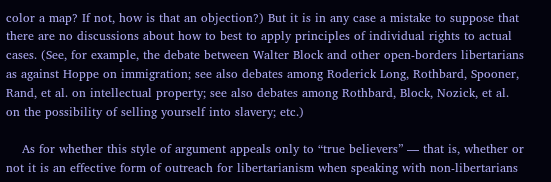color a map? If not, how is that an objection?) But it is in any case a mistake to suppose that there are no discussions about how to best to apply principles of individual rights to actual cases. (See, for example, the debate between Walter Block and other open-borders libertarians as against Hoppe on immigration; see also debates among Roderick Long, Rothbard, Spooner, Rand, et al. on intellectual property; see also debates among Rothbard, Block, Nozick, et al. on the possibility of selling yourself into slavery; etc.)

    As for whether this style of argument appeals only to “true believers” — that is, whether or not it is an effective form of outreach for libertarianism when speaking with non-libertarians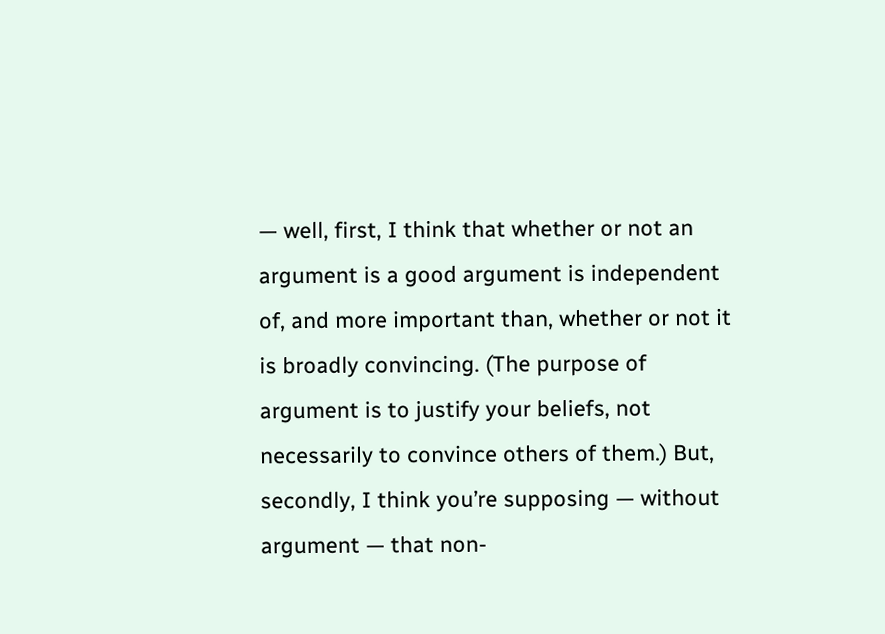— well, first, I think that whether or not an argument is a good argument is independent of, and more important than, whether or not it is broadly convincing. (The purpose of argument is to justify your beliefs, not necessarily to convince others of them.) But, secondly, I think you’re supposing — without argument — that non-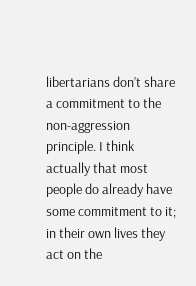libertarians don’t share a commitment to the non-aggression principle. I think actually that most people do already have some commitment to it; in their own lives they act on the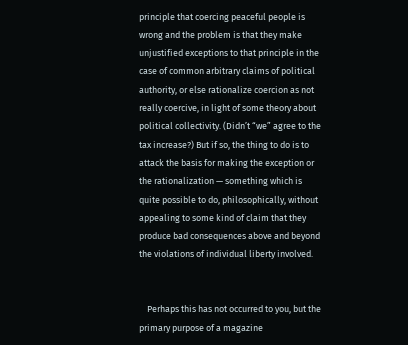principle that coercing peaceful people is wrong and the problem is that they make unjustified exceptions to that principle in the case of common arbitrary claims of political authority, or else rationalize coercion as not really coercive, in light of some theory about political collectivity. (Didn’t “we” agree to the tax increase?) But if so, the thing to do is to attack the basis for making the exception or the rationalization — something which is quite possible to do, philosophically, without appealing to some kind of claim that they produce bad consequences above and beyond the violations of individual liberty involved.


    Perhaps this has not occurred to you, but the primary purpose of a magazine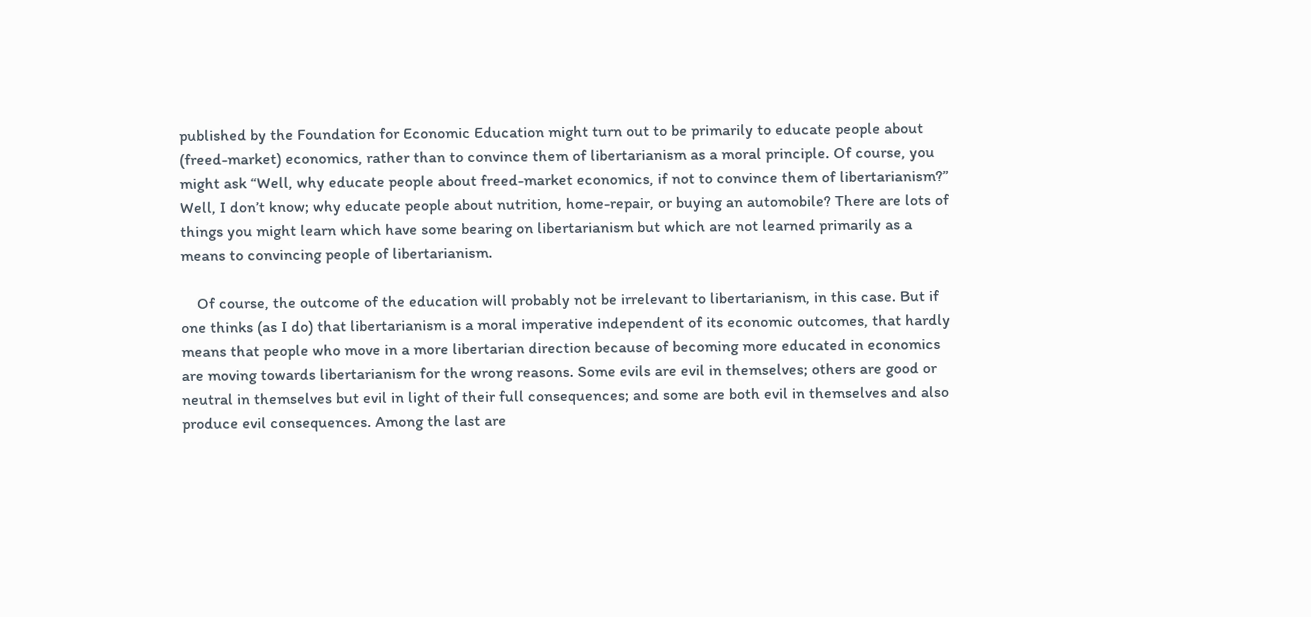published by the Foundation for Economic Education might turn out to be primarily to educate people about (freed-market) economics, rather than to convince them of libertarianism as a moral principle. Of course, you might ask “Well, why educate people about freed-market economics, if not to convince them of libertarianism?” Well, I don’t know; why educate people about nutrition, home-repair, or buying an automobile? There are lots of things you might learn which have some bearing on libertarianism but which are not learned primarily as a means to convincing people of libertarianism.

    Of course, the outcome of the education will probably not be irrelevant to libertarianism, in this case. But if one thinks (as I do) that libertarianism is a moral imperative independent of its economic outcomes, that hardly means that people who move in a more libertarian direction because of becoming more educated in economics are moving towards libertarianism for the wrong reasons. Some evils are evil in themselves; others are good or neutral in themselves but evil in light of their full consequences; and some are both evil in themselves and also produce evil consequences. Among the last are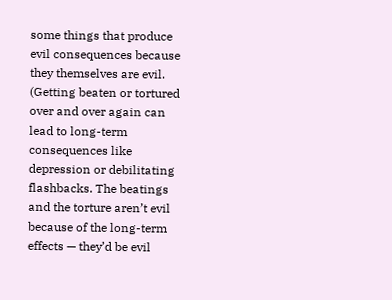some things that produce evil consequences because they themselves are evil. (Getting beaten or tortured over and over again can lead to long-term consequences like depression or debilitating flashbacks. The beatings and the torture aren’t evil because of the long-term effects — they’d be evil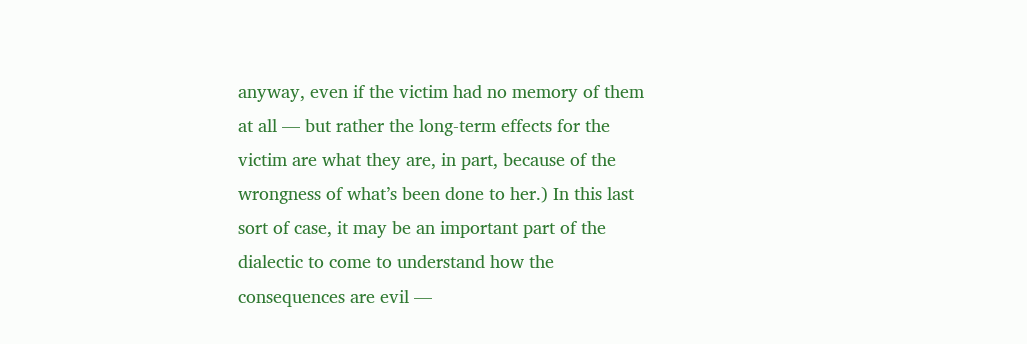anyway, even if the victim had no memory of them at all — but rather the long-term effects for the victim are what they are, in part, because of the wrongness of what’s been done to her.) In this last sort of case, it may be an important part of the dialectic to come to understand how the consequences are evil —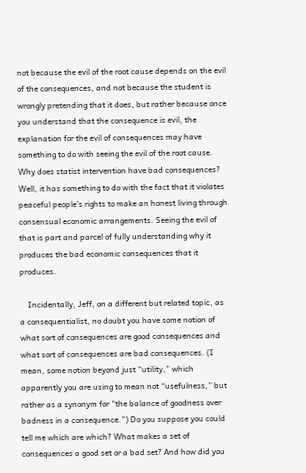not because the evil of the root cause depends on the evil of the consequences, and not because the student is wrongly pretending that it does, but rather because once you understand that the consequence is evil, the explanation for the evil of consequences may have something to do with seeing the evil of the root cause. Why does statist intervention have bad consequences? Well, it has something to do with the fact that it violates peaceful people’s rights to make an honest living through consensual economic arrangements. Seeing the evil of that is part and parcel of fully understanding why it produces the bad economic consequences that it produces.

    Incidentally, Jeff, on a different but related topic, as a consequentialist, no doubt you have some notion of what sort of consequences are good consequences and what sort of consequences are bad consequences. (I mean, some notion beyond just “utility,” which apparently you are using to mean not “usefulness,” but rather as a synonym for “the balance of goodness over badness in a consequence.”) Do you suppose you could tell me which are which? What makes a set of consequences a good set or a bad set? And how did you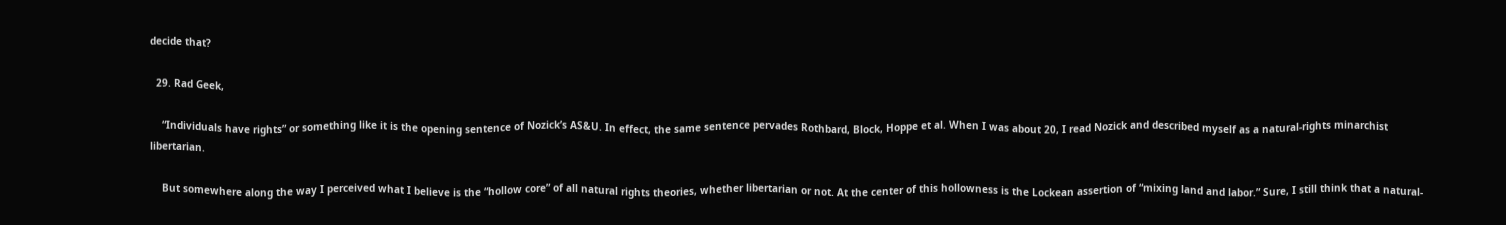decide that?

  29. Rad Geek,

    “Individuals have rights” or something like it is the opening sentence of Nozick’s AS&U. In effect, the same sentence pervades Rothbard, Block, Hoppe et al. When I was about 20, I read Nozick and described myself as a natural-rights minarchist libertarian.

    But somewhere along the way I perceived what I believe is the “hollow core” of all natural rights theories, whether libertarian or not. At the center of this hollowness is the Lockean assertion of “mixing land and labor.” Sure, I still think that a natural-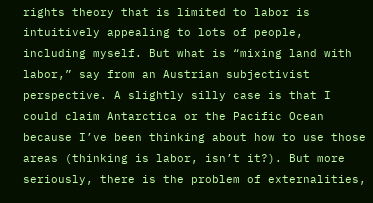rights theory that is limited to labor is intuitively appealing to lots of people, including myself. But what is “mixing land with labor,” say from an Austrian subjectivist perspective. A slightly silly case is that I could claim Antarctica or the Pacific Ocean because I’ve been thinking about how to use those areas (thinking is labor, isn’t it?). But more seriously, there is the problem of externalities,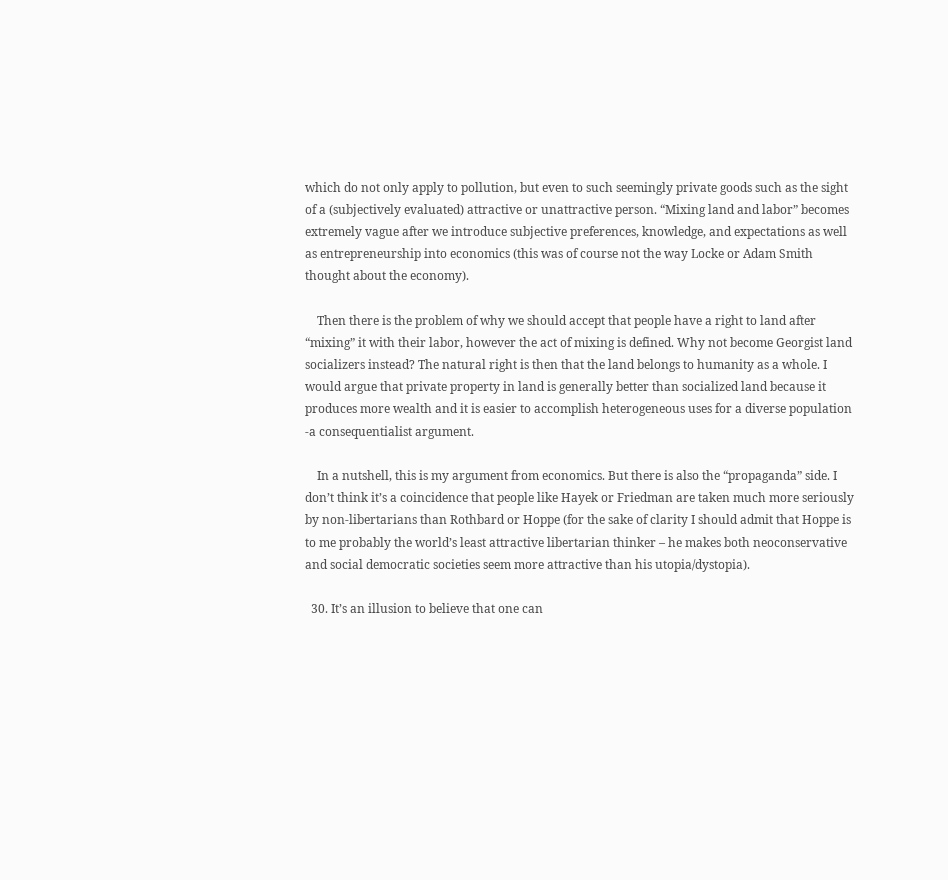which do not only apply to pollution, but even to such seemingly private goods such as the sight of a (subjectively evaluated) attractive or unattractive person. “Mixing land and labor” becomes extremely vague after we introduce subjective preferences, knowledge, and expectations as well as entrepreneurship into economics (this was of course not the way Locke or Adam Smith thought about the economy).

    Then there is the problem of why we should accept that people have a right to land after “mixing” it with their labor, however the act of mixing is defined. Why not become Georgist land socializers instead? The natural right is then that the land belongs to humanity as a whole. I would argue that private property in land is generally better than socialized land because it produces more wealth and it is easier to accomplish heterogeneous uses for a diverse population -a consequentialist argument.

    In a nutshell, this is my argument from economics. But there is also the “propaganda” side. I don’t think it’s a coincidence that people like Hayek or Friedman are taken much more seriously by non-libertarians than Rothbard or Hoppe (for the sake of clarity I should admit that Hoppe is to me probably the world’s least attractive libertarian thinker – he makes both neoconservative and social democratic societies seem more attractive than his utopia/dystopia).

  30. It’s an illusion to believe that one can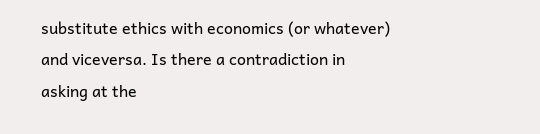substitute ethics with economics (or whatever) and viceversa. Is there a contradiction in asking at the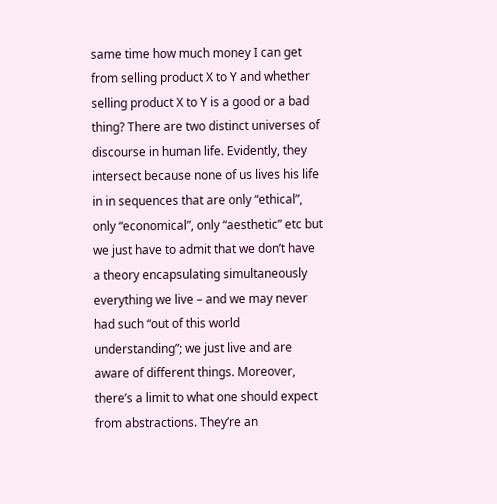same time how much money I can get from selling product X to Y and whether selling product X to Y is a good or a bad thing? There are two distinct universes of discourse in human life. Evidently, they intersect because none of us lives his life in in sequences that are only “ethical”, only “economical”, only “aesthetic” etc but we just have to admit that we don’t have a theory encapsulating simultaneously everything we live – and we may never had such “out of this world understanding”; we just live and are aware of different things. Moreover, there’s a limit to what one should expect from abstractions. They’re an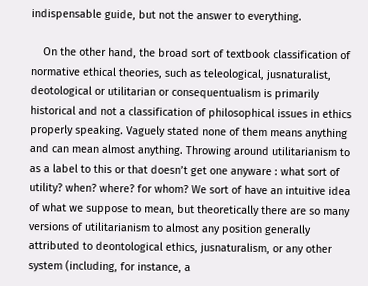indispensable guide, but not the answer to everything.

    On the other hand, the broad sort of textbook classification of normative ethical theories, such as teleological, jusnaturalist, deotological or utilitarian or consequentualism is primarily historical and not a classification of philosophical issues in ethics properly speaking. Vaguely stated none of them means anything and can mean almost anything. Throwing around utilitarianism to as a label to this or that doesn’t get one anyware : what sort of utility? when? where? for whom? We sort of have an intuitive idea of what we suppose to mean, but theoretically there are so many versions of utilitarianism to almost any position generally attributed to deontological ethics, jusnaturalism, or any other system (including, for instance, a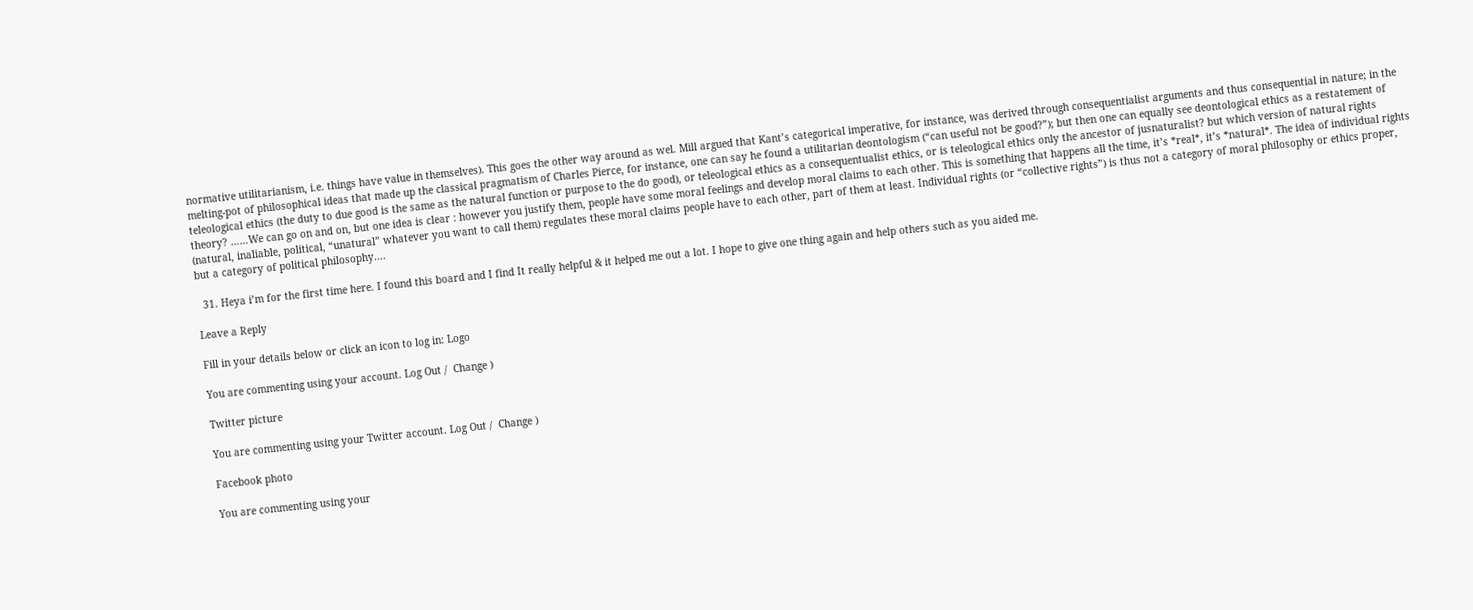normative utilitarianism, i.e. things have value in themselves). This goes the other way around as wel. Mill argued that Kant’s categorical imperative, for instance, was derived through consequentialist arguments and thus consequential in nature; in the melting-pot of philosophical ideas that made up the classical pragmatism of Charles Pierce, for instance, one can say he found a utilitarian deontologism (“can useful not be good?”); but then one can equally see deontological ethics as a restatement of teleological ethics (the duty to due good is the same as the natural function or purpose to the do good), or teleological ethics as a consequentualist ethics, or is teleological ethics only the ancestor of jusnaturalist? but which version of natural rights theory? ……We can go on and on, but one idea is clear : however you justify them, people have some moral feelings and develop moral claims to each other. This is something that happens all the time, it’s *real*, it’s *natural*. The idea of individual rights (natural, inaliable, political, “unatural” whatever you want to call them) regulates these moral claims people have to each other, part of them at least. Individual rights (or “collective rights”) is thus not a category of moral philosophy or ethics proper, but a category of political philosophy….

  31. Heya i’m for the first time here. I found this board and I find It really helpful & it helped me out a lot. I hope to give one thing again and help others such as you aided me.

Leave a Reply

Fill in your details below or click an icon to log in: Logo

You are commenting using your account. Log Out /  Change )

Twitter picture

You are commenting using your Twitter account. Log Out /  Change )

Facebook photo

You are commenting using your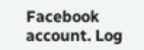Facebook account. Log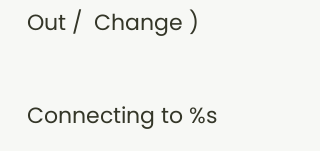Out /  Change )

Connecting to %s